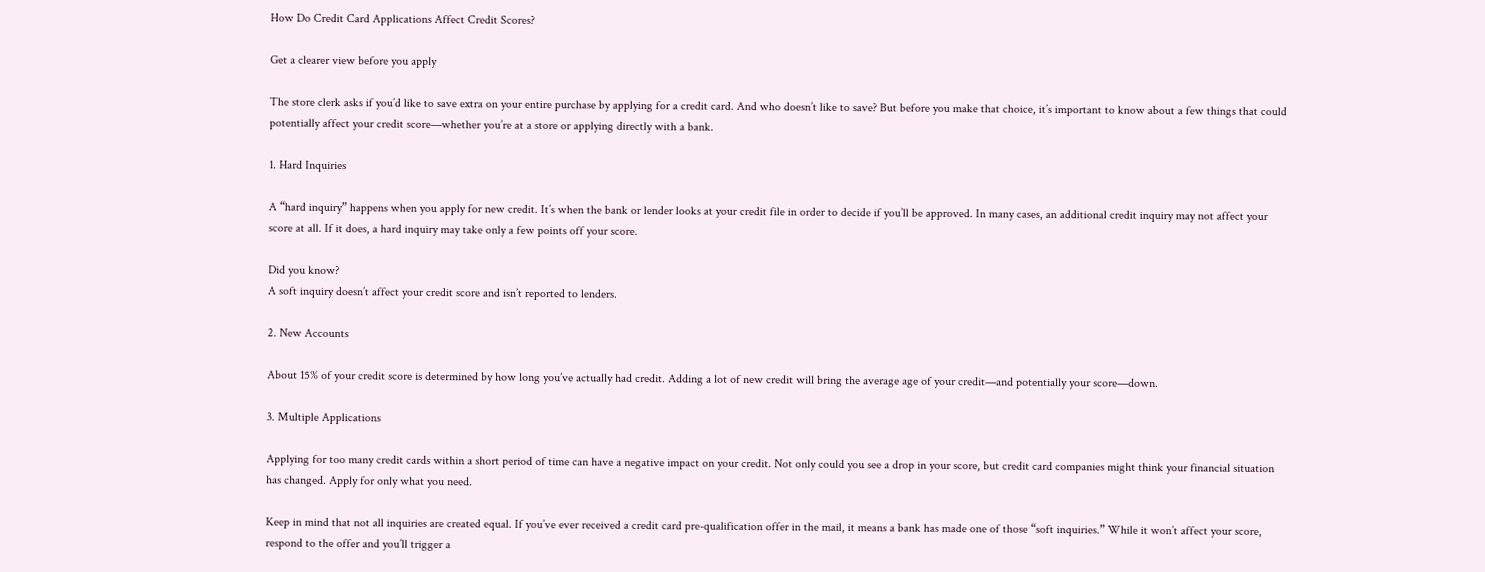How Do Credit Card Applications Affect Credit Scores?

Get a clearer view before you apply

The store clerk asks if you’d like to save extra on your entire purchase by applying for a credit card. And who doesn’t like to save? But before you make that choice, it’s important to know about a few things that could potentially affect your credit score—whether you’re at a store or applying directly with a bank.

1. Hard Inquiries

A “hard inquiry” happens when you apply for new credit. It’s when the bank or lender looks at your credit file in order to decide if you’ll be approved. In many cases, an additional credit inquiry may not affect your score at all. If it does, a hard inquiry may take only a few points off your score.

Did you know?
A soft inquiry doesn’t affect your credit score and isn’t reported to lenders.

2. New Accounts

About 15% of your credit score is determined by how long you’ve actually had credit. Adding a lot of new credit will bring the average age of your credit—and potentially your score—down.

3. Multiple Applications

Applying for too many credit cards within a short period of time can have a negative impact on your credit. Not only could you see a drop in your score, but credit card companies might think your financial situation has changed. Apply for only what you need.

Keep in mind that not all inquiries are created equal. If you’ve ever received a credit card pre-qualification offer in the mail, it means a bank has made one of those “soft inquiries.” While it won’t affect your score, respond to the offer and you’ll trigger a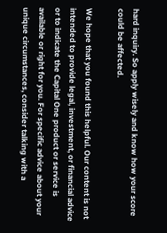hard inquiry. So apply wisely and know how your score could be affected.

We hope that you found this helpful. Our content is not intended to provide legal, investment, or financial advice or to indicate the Capital One product or service is available or right for you. For specific advice about your unique circumstances, consider talking with a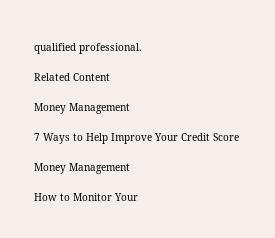qualified professional.

Related Content

Money Management

7 Ways to Help Improve Your Credit Score

Money Management

How to Monitor Your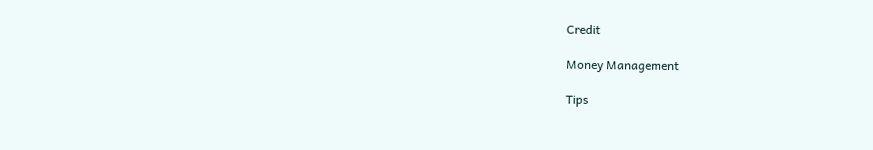Credit

Money Management

Tips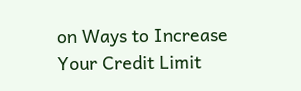on Ways to Increase Your Credit Limit